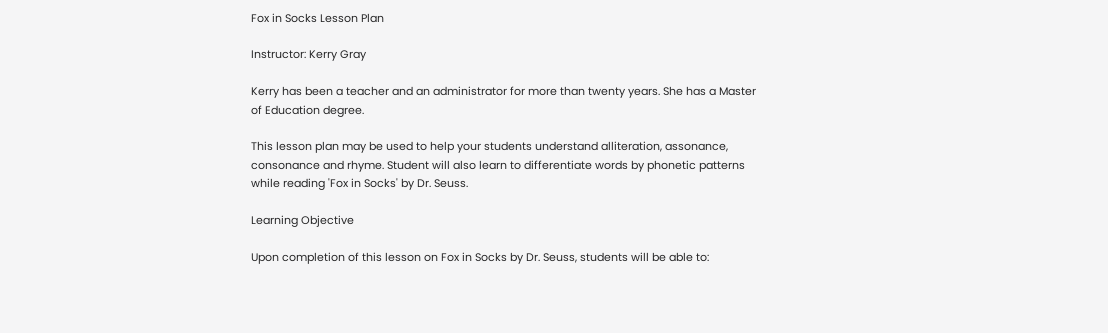Fox in Socks Lesson Plan

Instructor: Kerry Gray

Kerry has been a teacher and an administrator for more than twenty years. She has a Master of Education degree.

This lesson plan may be used to help your students understand alliteration, assonance, consonance and rhyme. Student will also learn to differentiate words by phonetic patterns while reading 'Fox in Socks' by Dr. Seuss.

Learning Objective

Upon completion of this lesson on Fox in Socks by Dr. Seuss, students will be able to: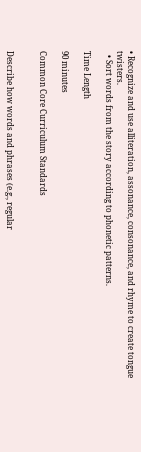• Recognize and use alliteration, assonance, consonance, and rhyme to create tongue twisters.
  • Sort words from the story according to phonetic patterns.

Time Length

90 minutes

Common Core Curriculum Standards


Describe how words and phrases (e.g., regular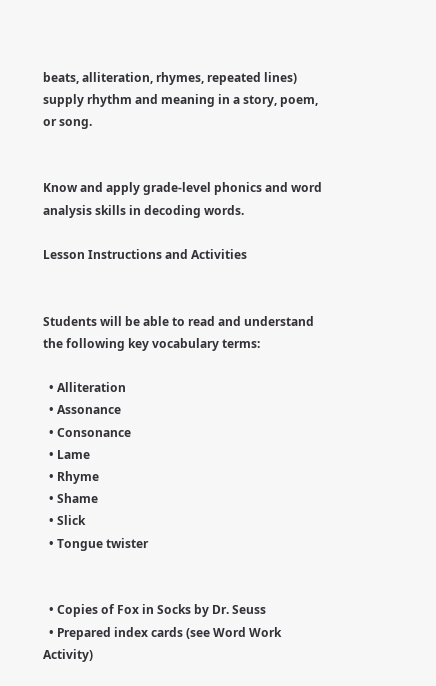beats, alliteration, rhymes, repeated lines) supply rhythm and meaning in a story, poem, or song.


Know and apply grade-level phonics and word analysis skills in decoding words.

Lesson Instructions and Activities


Students will be able to read and understand the following key vocabulary terms:

  • Alliteration
  • Assonance
  • Consonance
  • Lame
  • Rhyme
  • Shame
  • Slick
  • Tongue twister


  • Copies of Fox in Socks by Dr. Seuss
  • Prepared index cards (see Word Work Activity)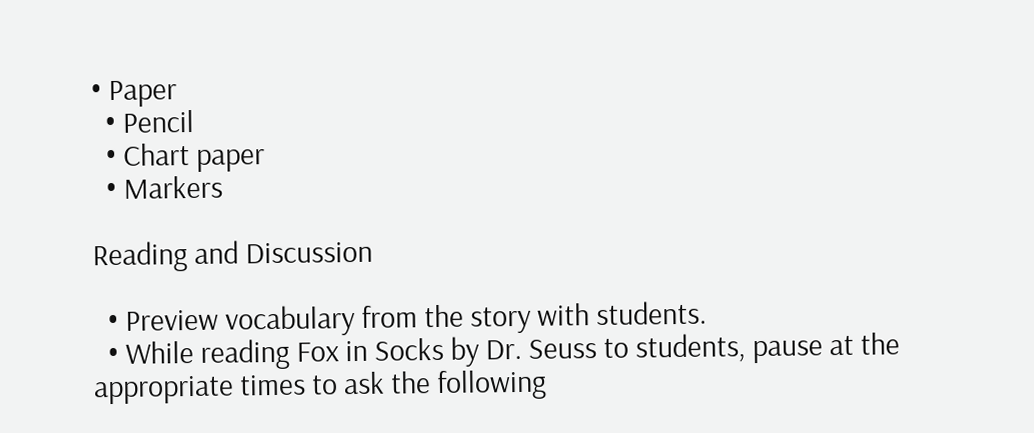• Paper
  • Pencil
  • Chart paper
  • Markers

Reading and Discussion

  • Preview vocabulary from the story with students.
  • While reading Fox in Socks by Dr. Seuss to students, pause at the appropriate times to ask the following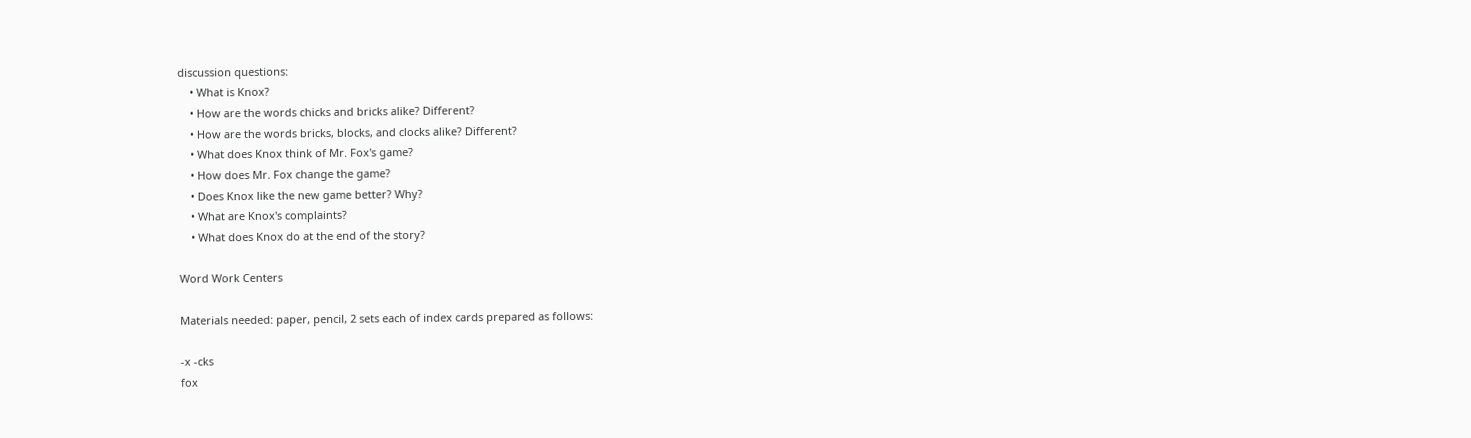discussion questions:
    • What is Knox?
    • How are the words chicks and bricks alike? Different?
    • How are the words bricks, blocks, and clocks alike? Different?
    • What does Knox think of Mr. Fox's game?
    • How does Mr. Fox change the game?
    • Does Knox like the new game better? Why?
    • What are Knox's complaints?
    • What does Knox do at the end of the story?

Word Work Centers

Materials needed: paper, pencil, 2 sets each of index cards prepared as follows:

-x -cks
fox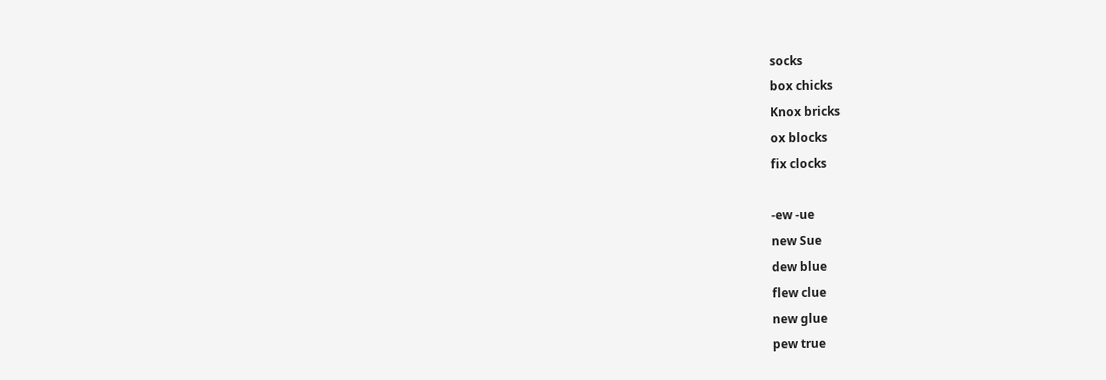socks
box chicks
Knox bricks
ox blocks
fix clocks

-ew -ue
new Sue
dew blue
flew clue
new glue
pew true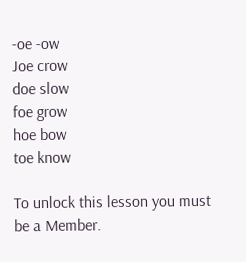-oe -ow
Joe crow
doe slow
foe grow
hoe bow
toe know

To unlock this lesson you must be a Member.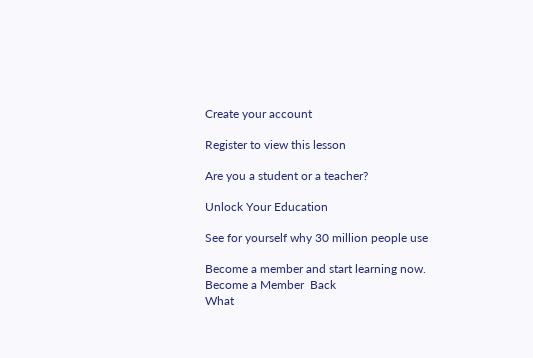Create your account

Register to view this lesson

Are you a student or a teacher?

Unlock Your Education

See for yourself why 30 million people use

Become a member and start learning now.
Become a Member  Back
What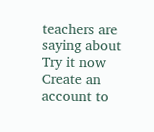teachers are saying about
Try it now
Create an account to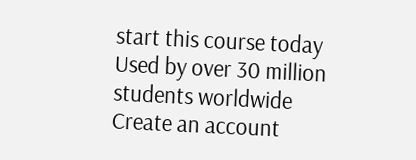start this course today
Used by over 30 million students worldwide
Create an account